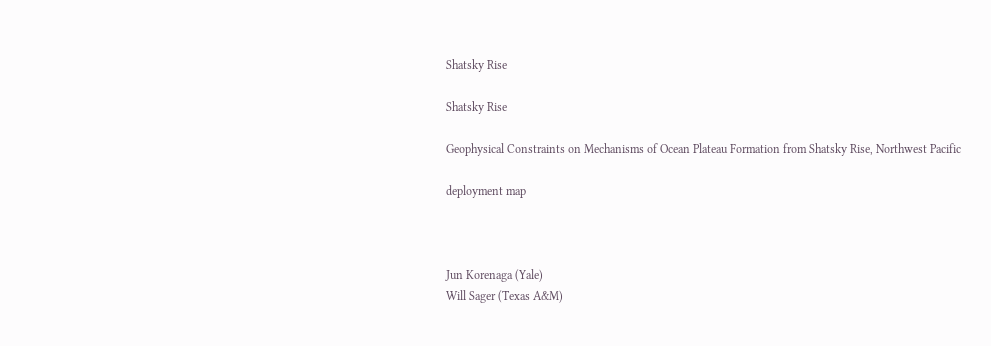Shatsky Rise

Shatsky Rise

Geophysical Constraints on Mechanisms of Ocean Plateau Formation from Shatsky Rise, Northwest Pacific

deployment map



Jun Korenaga (Yale)
Will Sager (Texas A&M)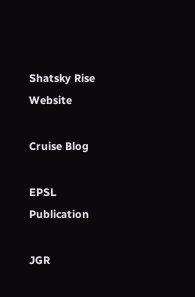Shatsky Rise Website

Cruise Blog

EPSL Publication

JGR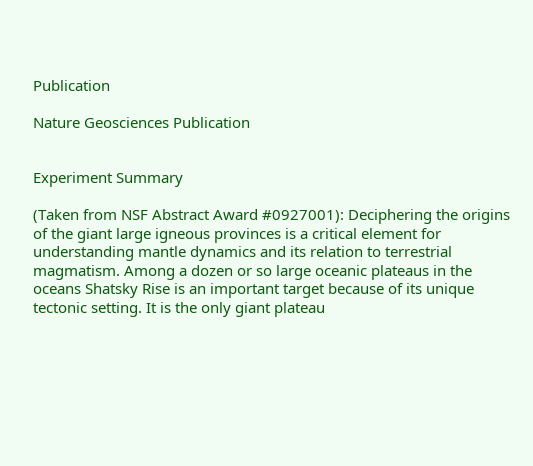Publication

Nature Geosciences Publication


Experiment Summary

(Taken from NSF Abstract Award #0927001): Deciphering the origins of the giant large igneous provinces is a critical element for understanding mantle dynamics and its relation to terrestrial magmatism. Among a dozen or so large oceanic plateaus in the oceans Shatsky Rise is an important target because of its unique tectonic setting. It is the only giant plateau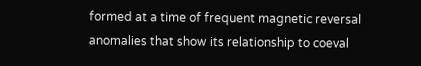formed at a time of frequent magnetic reversal anomalies that show its relationship to coeval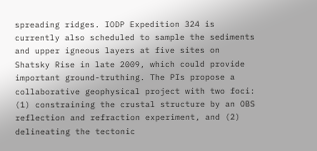spreading ridges. IODP Expedition 324 is currently also scheduled to sample the sediments and upper igneous layers at five sites on Shatsky Rise in late 2009, which could provide important ground-truthing. The PIs propose a collaborative geophysical project with two foci: (1) constraining the crustal structure by an OBS reflection and refraction experiment, and (2) delineating the tectonic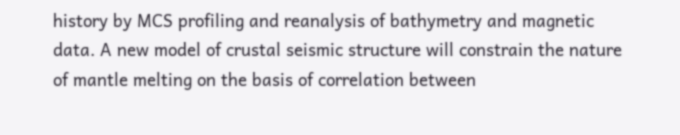history by MCS profiling and reanalysis of bathymetry and magnetic data. A new model of crustal seismic structure will constrain the nature of mantle melting on the basis of correlation between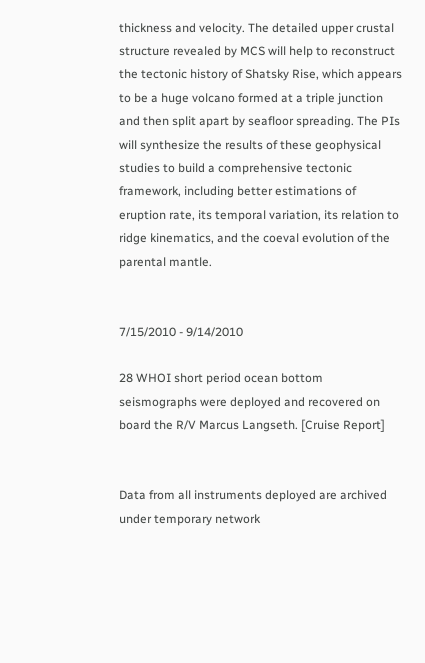thickness and velocity. The detailed upper crustal structure revealed by MCS will help to reconstruct the tectonic history of Shatsky Rise, which appears to be a huge volcano formed at a triple junction and then split apart by seafloor spreading. The PIs will synthesize the results of these geophysical studies to build a comprehensive tectonic framework, including better estimations of eruption rate, its temporal variation, its relation to ridge kinematics, and the coeval evolution of the parental mantle.


7/15/2010 - 9/14/2010

28 WHOI short period ocean bottom seismographs were deployed and recovered on board the R/V Marcus Langseth. [Cruise Report]


Data from all instruments deployed are archived under temporary network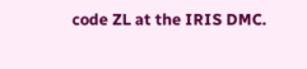code ZL at the IRIS DMC.